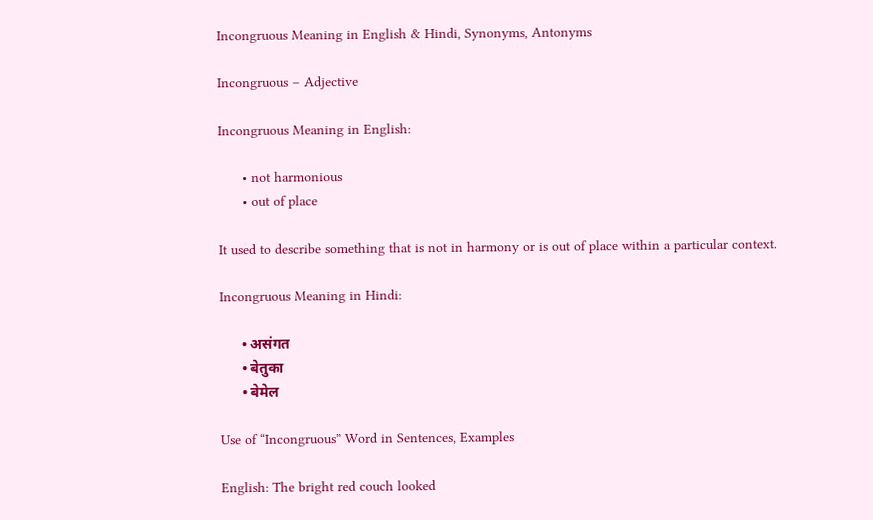Incongruous Meaning in English & Hindi, Synonyms, Antonyms

Incongruous – Adjective

Incongruous Meaning in English:

      • not harmonious
      • out of place

It used to describe something that is not in harmony or is out of place within a particular context.

Incongruous Meaning in Hindi:

      • असंगत
      • बेतुका
      • बेमेल

Use of “Incongruous” Word in Sentences, Examples

English: The bright red couch looked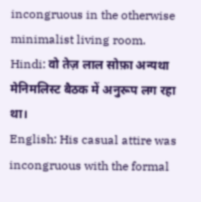incongruous in the otherwise minimalist living room.
Hindi: वो तेज़ लाल सोफ़ा अन्यथा मेनिमलिस्ट बैठक में अनुरूप लग रहा था।
English: His casual attire was incongruous with the formal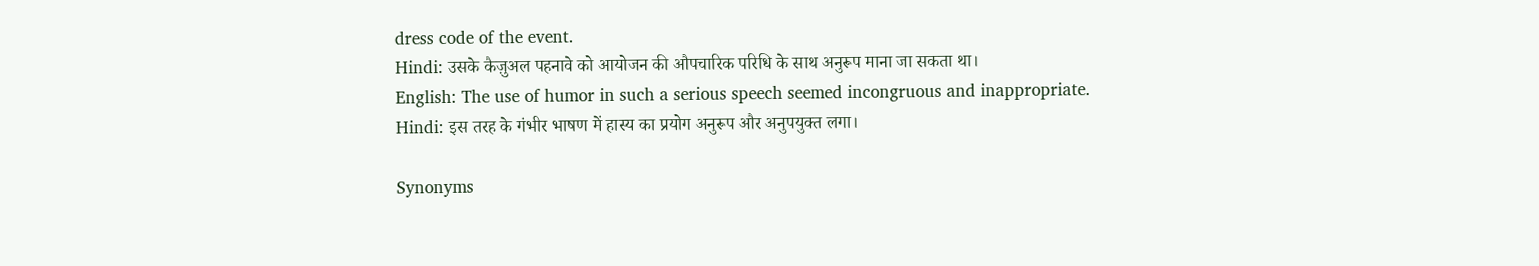dress code of the event.
Hindi: उसके कैज़ुअल पहनावे को आयोजन की औपचारिक परिधि के साथ अनुरूप माना जा सकता था।
English: The use of humor in such a serious speech seemed incongruous and inappropriate.
Hindi: इस तरह के गंभीर भाषण में हास्य का प्रयोग अनुरूप और अनुपयुक्त लगा।

Synonyms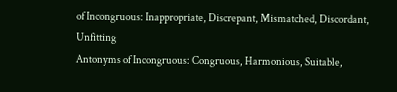of Incongruous: Inappropriate, Discrepant, Mismatched, Discordant, Unfitting
Antonyms of Incongruous: Congruous, Harmonious, Suitable,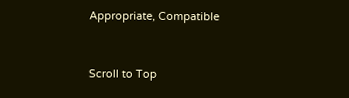Appropriate, Compatible


Scroll to Top